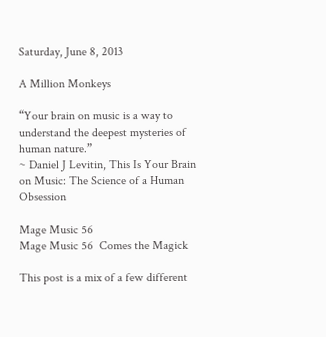Saturday, June 8, 2013

A Million Monkeys

“Your brain on music is a way to understand the deepest mysteries of human nature.”
~ Daniel J Levitin, This Is Your Brain on Music: The Science of a Human Obsession

Mage Music 56
Mage Music 56  Comes the Magick

This post is a mix of a few different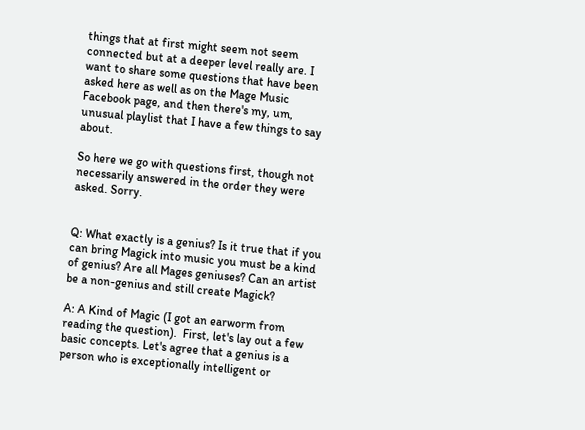things that at first might seem not seem connected but at a deeper level really are. I want to share some questions that have been asked here as well as on the Mage Music Facebook page, and then there's my, um, unusual playlist that I have a few things to say about.

So here we go with questions first, though not necessarily answered in the order they were asked. Sorry.


Q: What exactly is a genius? Is it true that if you can bring Magick into music you must be a kind of genius? Are all Mages geniuses? Can an artist be a non-genius and still create Magick?

A: A Kind of Magic (I got an earworm from reading the question).  First, let's lay out a few basic concepts. Let's agree that a genius is a person who is exceptionally intelligent or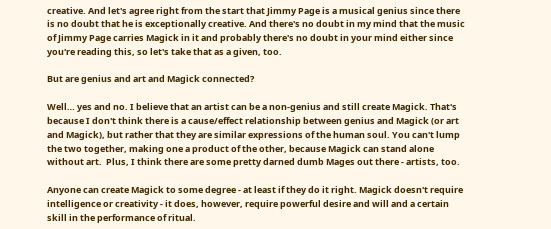creative. And let's agree right from the start that Jimmy Page is a musical genius since there is no doubt that he is exceptionally creative. And there's no doubt in my mind that the music of Jimmy Page carries Magick in it and probably there's no doubt in your mind either since you're reading this, so let's take that as a given, too.

But are genius and art and Magick connected?

Well… yes and no. I believe that an artist can be a non-genius and still create Magick. That's because I don't think there is a cause/effect relationship between genius and Magick (or art and Magick), but rather that they are similar expressions of the human soul. You can't lump the two together, making one a product of the other, because Magick can stand alone without art.  Plus, I think there are some pretty darned dumb Mages out there - artists, too.

Anyone can create Magick to some degree - at least if they do it right. Magick doesn't require intelligence or creativity - it does, however, require powerful desire and will and a certain skill in the performance of ritual.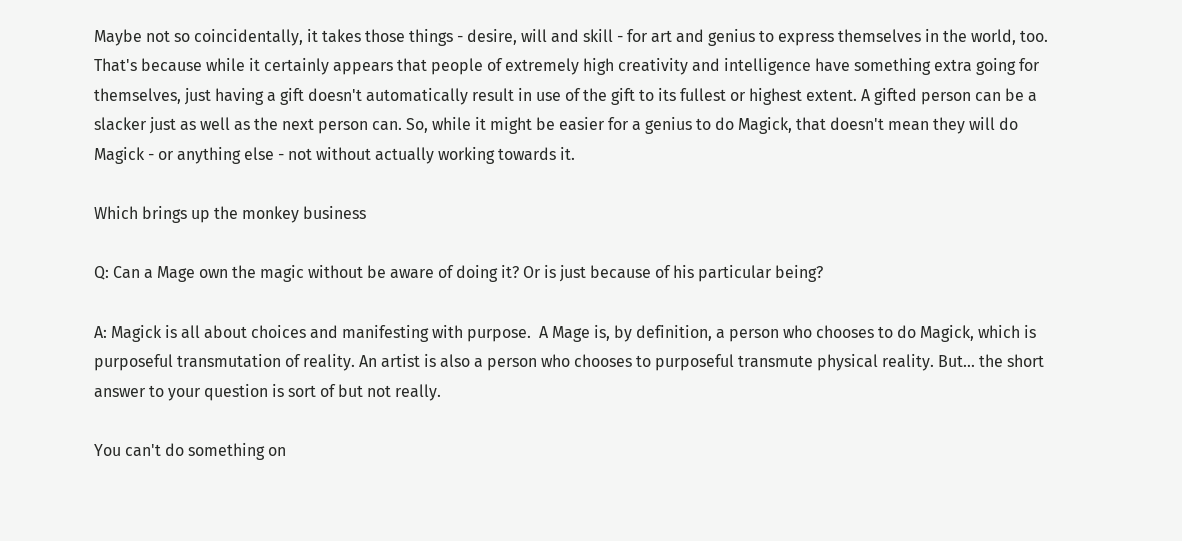Maybe not so coincidentally, it takes those things - desire, will and skill - for art and genius to express themselves in the world, too. That's because while it certainly appears that people of extremely high creativity and intelligence have something extra going for themselves, just having a gift doesn't automatically result in use of the gift to its fullest or highest extent. A gifted person can be a slacker just as well as the next person can. So, while it might be easier for a genius to do Magick, that doesn't mean they will do Magick - or anything else - not without actually working towards it.

Which brings up the monkey business

Q: Can a Mage own the magic without be aware of doing it? Or is just because of his particular being?

A: Magick is all about choices and manifesting with purpose.  A Mage is, by definition, a person who chooses to do Magick, which is purposeful transmutation of reality. An artist is also a person who chooses to purposeful transmute physical reality. But... the short answer to your question is sort of but not really.

You can't do something on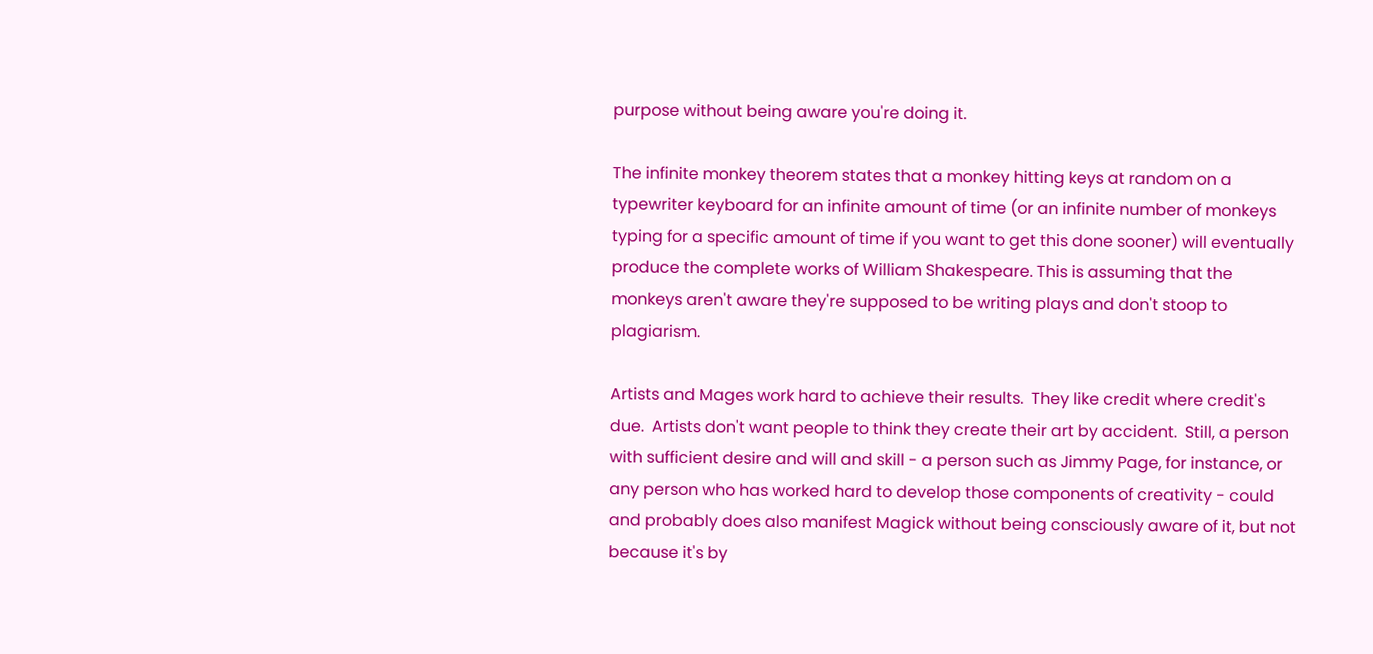purpose without being aware you're doing it.

The infinite monkey theorem states that a monkey hitting keys at random on a typewriter keyboard for an infinite amount of time (or an infinite number of monkeys typing for a specific amount of time if you want to get this done sooner) will eventually produce the complete works of William Shakespeare. This is assuming that the monkeys aren't aware they're supposed to be writing plays and don't stoop to plagiarism.

Artists and Mages work hard to achieve their results.  They like credit where credit's due.  Artists don't want people to think they create their art by accident.  Still, a person with sufficient desire and will and skill - a person such as Jimmy Page, for instance, or any person who has worked hard to develop those components of creativity - could and probably does also manifest Magick without being consciously aware of it, but not because it's by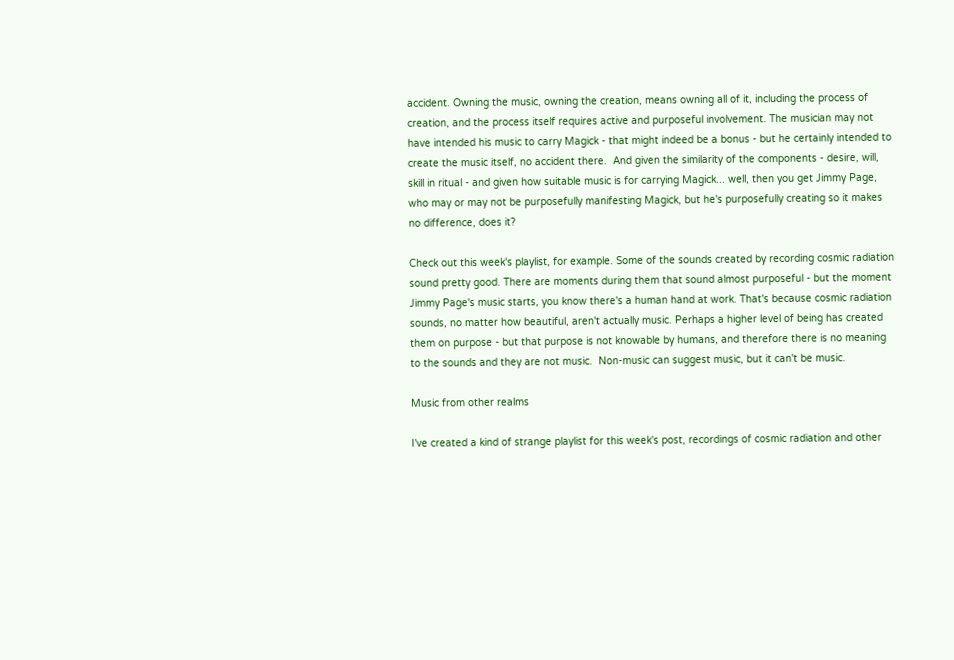accident. Owning the music, owning the creation, means owning all of it, including the process of creation, and the process itself requires active and purposeful involvement. The musician may not have intended his music to carry Magick - that might indeed be a bonus - but he certainly intended to create the music itself, no accident there.  And given the similarity of the components - desire, will, skill in ritual - and given how suitable music is for carrying Magick... well, then you get Jimmy Page, who may or may not be purposefully manifesting Magick, but he's purposefully creating so it makes no difference, does it?

Check out this week's playlist, for example. Some of the sounds created by recording cosmic radiation sound pretty good. There are moments during them that sound almost purposeful - but the moment Jimmy Page's music starts, you know there's a human hand at work. That's because cosmic radiation sounds, no matter how beautiful, aren't actually music. Perhaps a higher level of being has created them on purpose - but that purpose is not knowable by humans, and therefore there is no meaning to the sounds and they are not music.  Non-music can suggest music, but it can't be music.

Music from other realms

I've created a kind of strange playlist for this week's post, recordings of cosmic radiation and other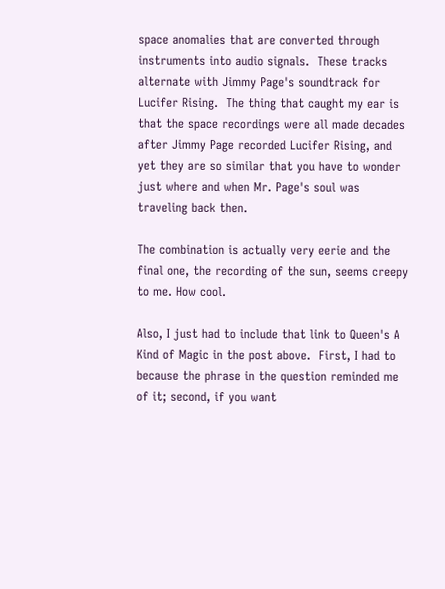space anomalies that are converted through instruments into audio signals.  These tracks alternate with Jimmy Page's soundtrack for Lucifer Rising.  The thing that caught my ear is that the space recordings were all made decades after Jimmy Page recorded Lucifer Rising, and yet they are so similar that you have to wonder just where and when Mr. Page's soul was traveling back then.

The combination is actually very eerie and the final one, the recording of the sun, seems creepy to me. How cool.

Also, I just had to include that link to Queen's A Kind of Magic in the post above.  First, I had to because the phrase in the question reminded me of it; second, if you want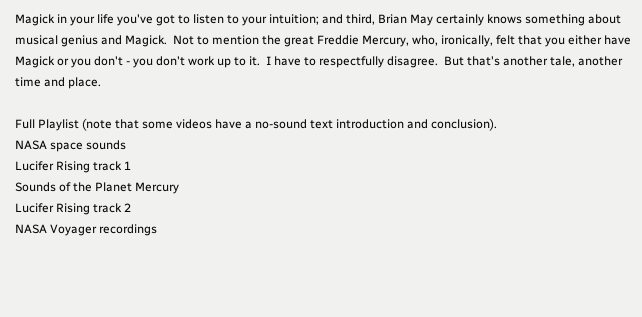Magick in your life you've got to listen to your intuition; and third, Brian May certainly knows something about musical genius and Magick.  Not to mention the great Freddie Mercury, who, ironically, felt that you either have Magick or you don't - you don't work up to it.  I have to respectfully disagree.  But that's another tale, another time and place.

Full Playlist (note that some videos have a no-sound text introduction and conclusion).
NASA space sounds
Lucifer Rising track 1
Sounds of the Planet Mercury
Lucifer Rising track 2
NASA Voyager recordings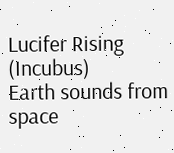Lucifer Rising (Incubus)
Earth sounds from space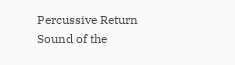Percussive Return
Sound of the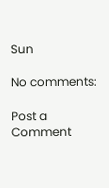Sun

No comments:

Post a Comment